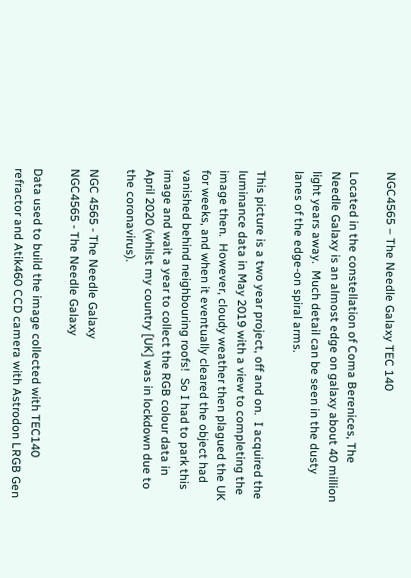NGC4565 – The Needle Galaxy TEC 140

Located in the constellation of Coma Berenices, The Needle Galaxy is an almost edge on galaxy about 40 million light years away.  Much detail can be seen in the dusty lanes of the edge-on spiral arms.

This picture is a two year project, off and on.  I acquired the luminance data in May 2019 with a view to completing the image then.  However, cloudy weather then plagued the UK for weeks, and when it eventually cleared the object had vanished behind neighbouring roofs!  So I had to park this image and wait a year to collect the RGB colour data in April 2020 (whilst my country [UK] was in lockdown due to the coronavirus).

NGC 4565 - The Needle Galaxy
NGC4565 - The Needle Galaxy

Data used to build the image collected with TEC140 refractor and Atik460 CCD camera with Astrodon LRGB Gen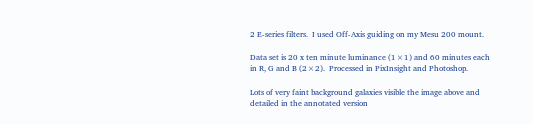2 E-series filters.  I used Off-Axis guiding on my Mesu 200 mount.

Data set is 20 x ten minute luminance (1×1) and 60 minutes each in R, G and B (2×2).  Processed in PixInsight and Photoshop.

Lots of very faint background galaxies visible the image above and detailed in the annotated version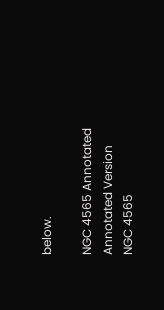below.

NGC 4565 Annotated
Annotated Version
NGC 4565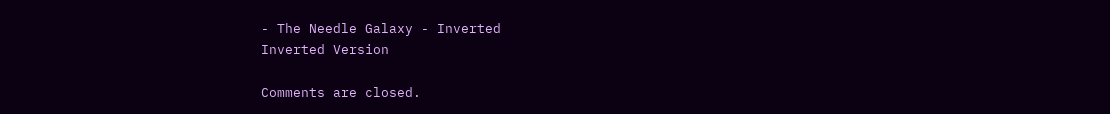- The Needle Galaxy - Inverted
Inverted Version

Comments are closed.